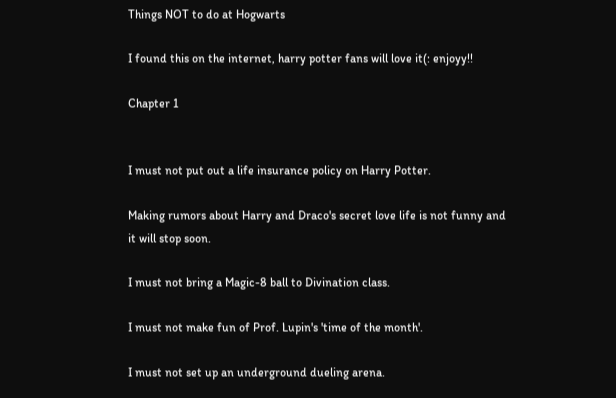Things NOT to do at Hogwarts

I found this on the internet, harry potter fans will love it(: enjoyy!!

Chapter 1


I must not put out a life insurance policy on Harry Potter.

Making rumors about Harry and Draco's secret love life is not funny and it will stop soon.

I must not bring a Magic-8 ball to Divination class.

I must not make fun of Prof. Lupin's 'time of the month'.

I must not set up an underground dueling arena.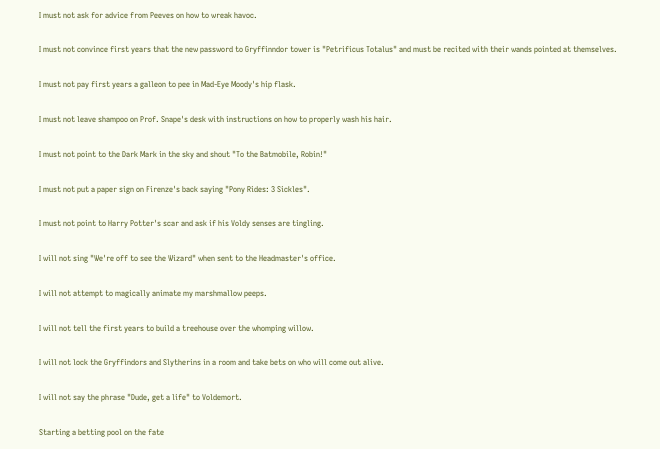I must not ask for advice from Peeves on how to wreak havoc.

I must not convince first years that the new password to Gryffinndor tower is "Petrificus Totalus" and must be recited with their wands pointed at themselves.

I must not pay first years a galleon to pee in Mad-Eye Moody's hip flask.

I must not leave shampoo on Prof. Snape's desk with instructions on how to properly wash his hair.

I must not point to the Dark Mark in the sky and shout "To the Batmobile, Robin!"

I must not put a paper sign on Firenze's back saying "Pony Rides: 3 Sickles".

I must not point to Harry Potter's scar and ask if his Voldy senses are tingling.

I will not sing "We're off to see the Wizard" when sent to the Headmaster's office.

I will not attempt to magically animate my marshmallow peeps.

I will not tell the first years to build a treehouse over the whomping willow.

I will not lock the Gryffindors and Slytherins in a room and take bets on who will come out alive.

I will not say the phrase "Dude, get a life" to Voldemort.

Starting a betting pool on the fate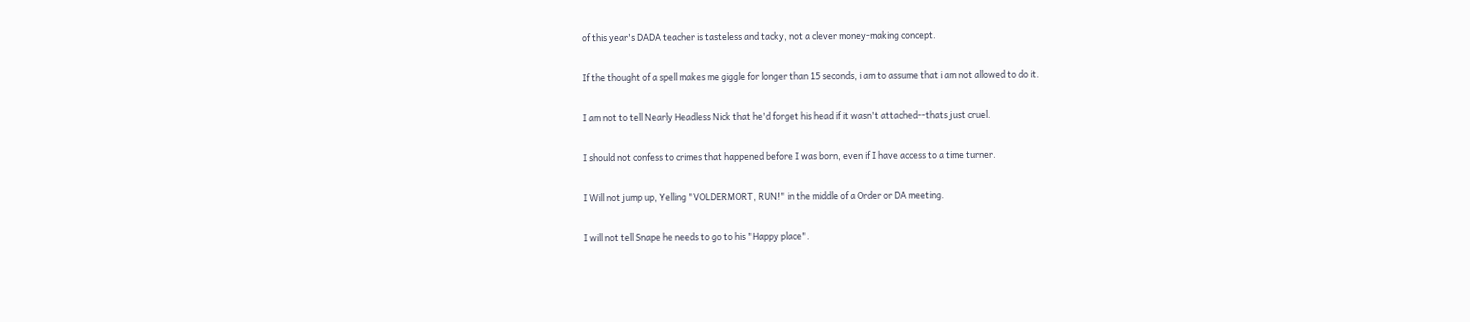of this year's DADA teacher is tasteless and tacky, not a clever money-making concept.

If the thought of a spell makes me giggle for longer than 15 seconds, i am to assume that i am not allowed to do it.

I am not to tell Nearly Headless Nick that he'd forget his head if it wasn't attached--thats just cruel.

I should not confess to crimes that happened before I was born, even if I have access to a time turner.

I Will not jump up, Yelling "VOLDERMORT, RUN!" in the middle of a Order or DA meeting.

I will not tell Snape he needs to go to his "Happy place".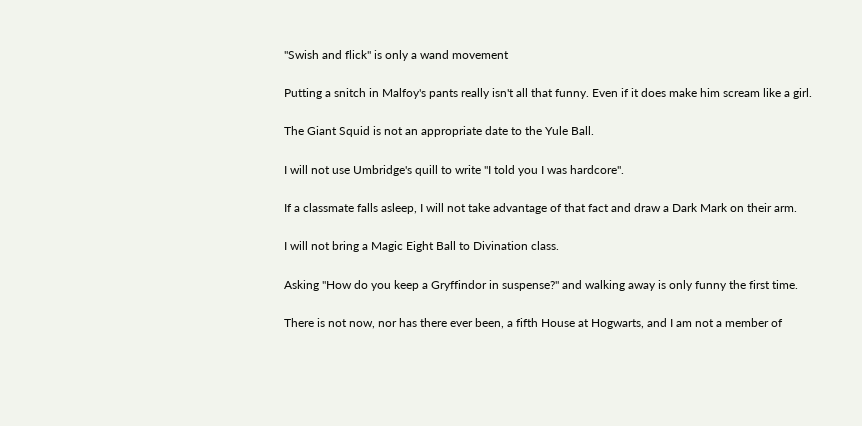"Swish and flick" is only a wand movement

Putting a snitch in Malfoy's pants really isn't all that funny. Even if it does make him scream like a girl.

The Giant Squid is not an appropriate date to the Yule Ball.

I will not use Umbridge's quill to write "I told you I was hardcore".

If a classmate falls asleep, I will not take advantage of that fact and draw a Dark Mark on their arm.

I will not bring a Magic Eight Ball to Divination class.

Asking "How do you keep a Gryffindor in suspense?" and walking away is only funny the first time.

There is not now, nor has there ever been, a fifth House at Hogwarts, and I am not a member of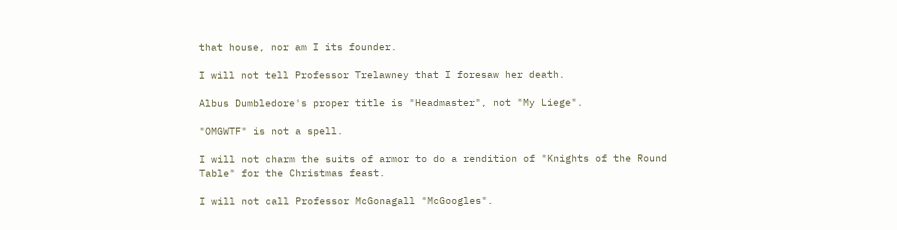that house, nor am I its founder.

I will not tell Professor Trelawney that I foresaw her death.

Albus Dumbledore's proper title is "Headmaster", not "My Liege".

"OMGWTF" is not a spell.

I will not charm the suits of armor to do a rendition of "Knights of the Round Table" for the Christmas feast.

I will not call Professor McGonagall "McGoogles".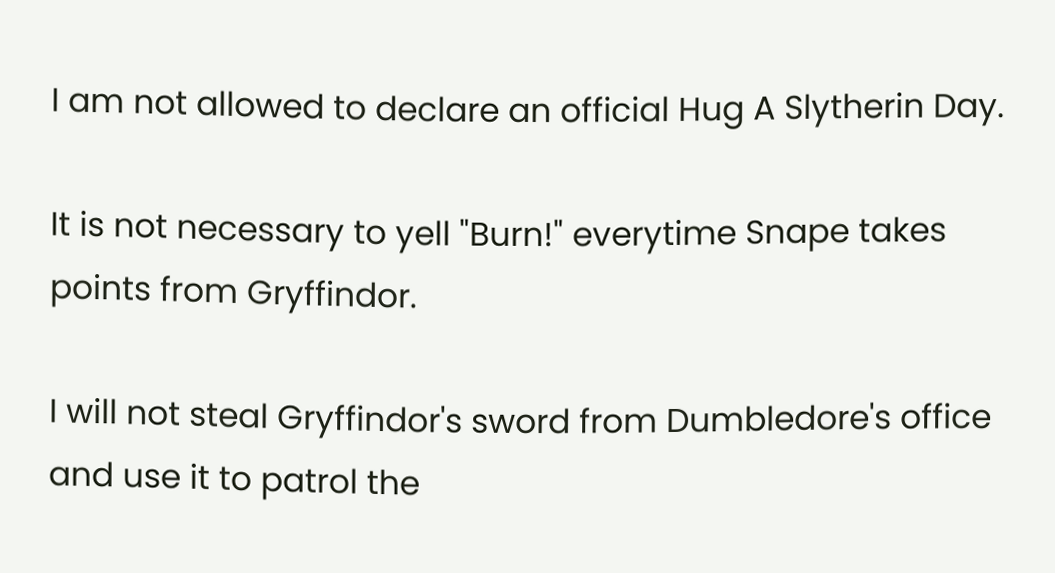I am not allowed to declare an official Hug A Slytherin Day.

It is not necessary to yell "Burn!" everytime Snape takes points from Gryffindor.

I will not steal Gryffindor's sword from Dumbledore's office and use it to patrol the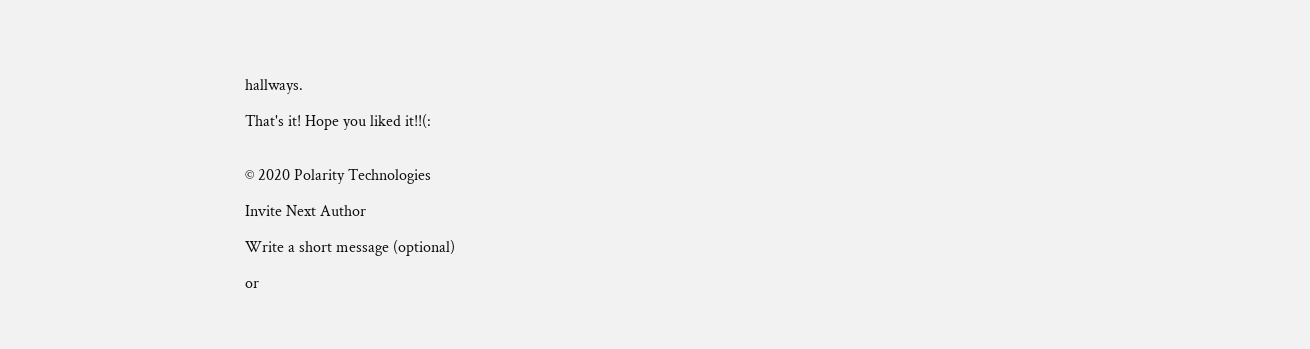hallways.

That's it! Hope you liked it!!(:


© 2020 Polarity Technologies

Invite Next Author

Write a short message (optional)

or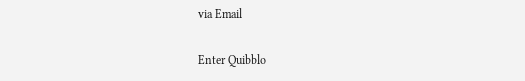via Email

Enter Quibblo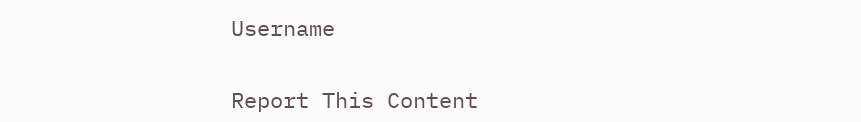Username


Report This Content